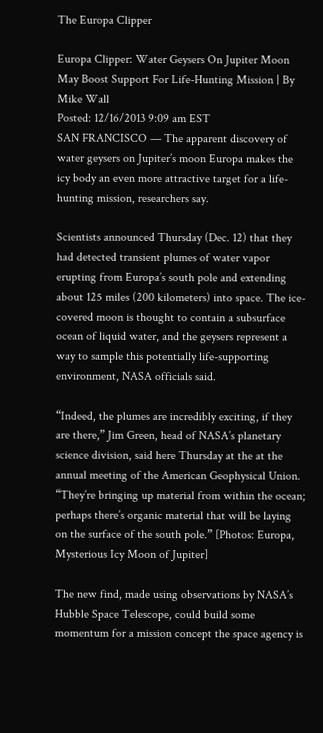The Europa Clipper

Europa Clipper: Water Geysers On Jupiter Moon May Boost Support For Life-Hunting Mission | By Mike Wall
Posted: 12/16/2013 9:09 am EST
SAN FRANCISCO — The apparent discovery of water geysers on Jupiter’s moon Europa makes the icy body an even more attractive target for a life-hunting mission, researchers say.

Scientists announced Thursday (Dec. 12) that they had detected transient plumes of water vapor erupting from Europa’s south pole and extending about 125 miles (200 kilometers) into space. The ice-covered moon is thought to contain a subsurface ocean of liquid water, and the geysers represent a way to sample this potentially life-supporting environment, NASA officials said.

“Indeed, the plumes are incredibly exciting, if they are there,” Jim Green, head of NASA’s planetary science division, said here Thursday at the at the annual meeting of the American Geophysical Union. “They’re bringing up material from within the ocean; perhaps there’s organic material that will be laying on the surface of the south pole.” [Photos: Europa, Mysterious Icy Moon of Jupiter]

The new find, made using observations by NASA’s Hubble Space Telescope, could build some momentum for a mission concept the space agency is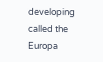developing called the Europa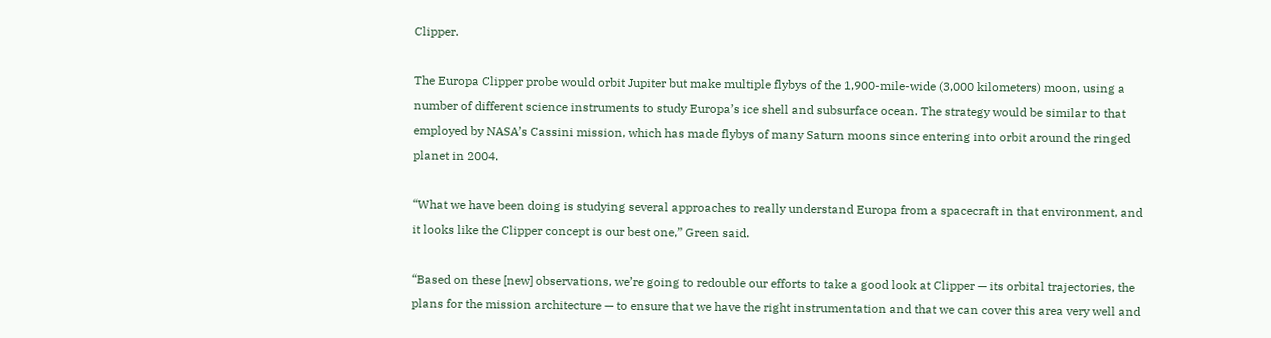Clipper.

The Europa Clipper probe would orbit Jupiter but make multiple flybys of the 1,900-mile-wide (3,000 kilometers) moon, using a number of different science instruments to study Europa’s ice shell and subsurface ocean. The strategy would be similar to that employed by NASA’s Cassini mission, which has made flybys of many Saturn moons since entering into orbit around the ringed planet in 2004.

“What we have been doing is studying several approaches to really understand Europa from a spacecraft in that environment, and it looks like the Clipper concept is our best one,” Green said.

“Based on these [new] observations, we’re going to redouble our efforts to take a good look at Clipper — its orbital trajectories, the plans for the mission architecture — to ensure that we have the right instrumentation and that we can cover this area very well and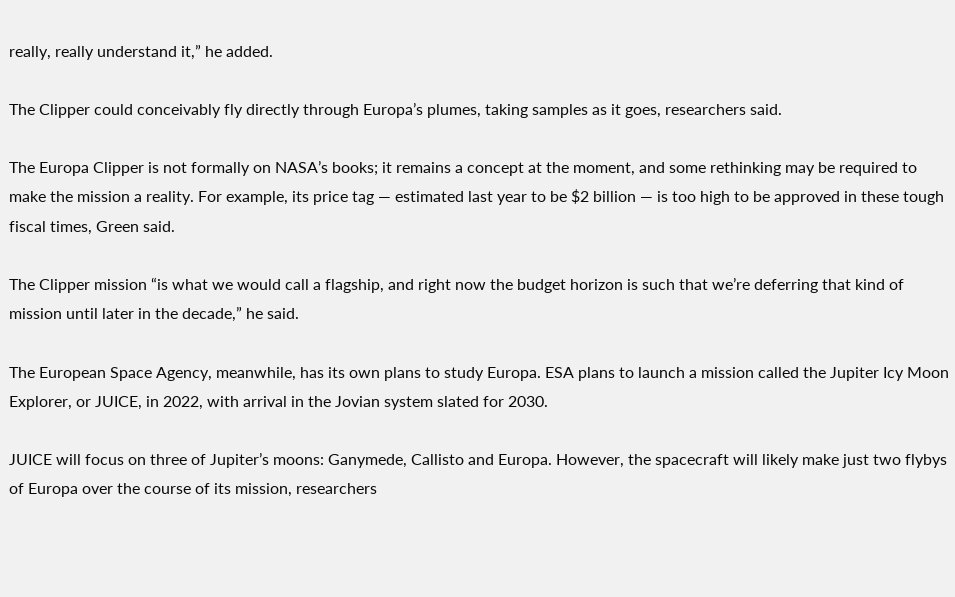really, really understand it,” he added.

The Clipper could conceivably fly directly through Europa’s plumes, taking samples as it goes, researchers said.

The Europa Clipper is not formally on NASA’s books; it remains a concept at the moment, and some rethinking may be required to make the mission a reality. For example, its price tag — estimated last year to be $2 billion — is too high to be approved in these tough fiscal times, Green said.

The Clipper mission “is what we would call a flagship, and right now the budget horizon is such that we’re deferring that kind of mission until later in the decade,” he said.

The European Space Agency, meanwhile, has its own plans to study Europa. ESA plans to launch a mission called the Jupiter Icy Moon Explorer, or JUICE, in 2022, with arrival in the Jovian system slated for 2030.

JUICE will focus on three of Jupiter’s moons: Ganymede, Callisto and Europa. However, the spacecraft will likely make just two flybys of Europa over the course of its mission, researchers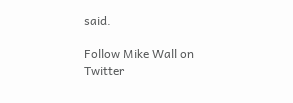said.

Follow Mike Wall on Twitter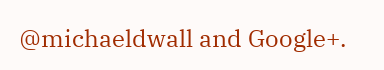@michaeldwall and Google+.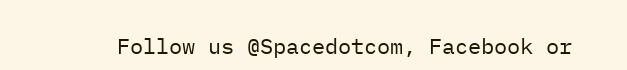Follow us @Spacedotcom, Facebook or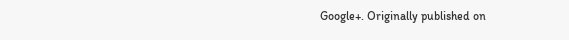Google+. Originally published on